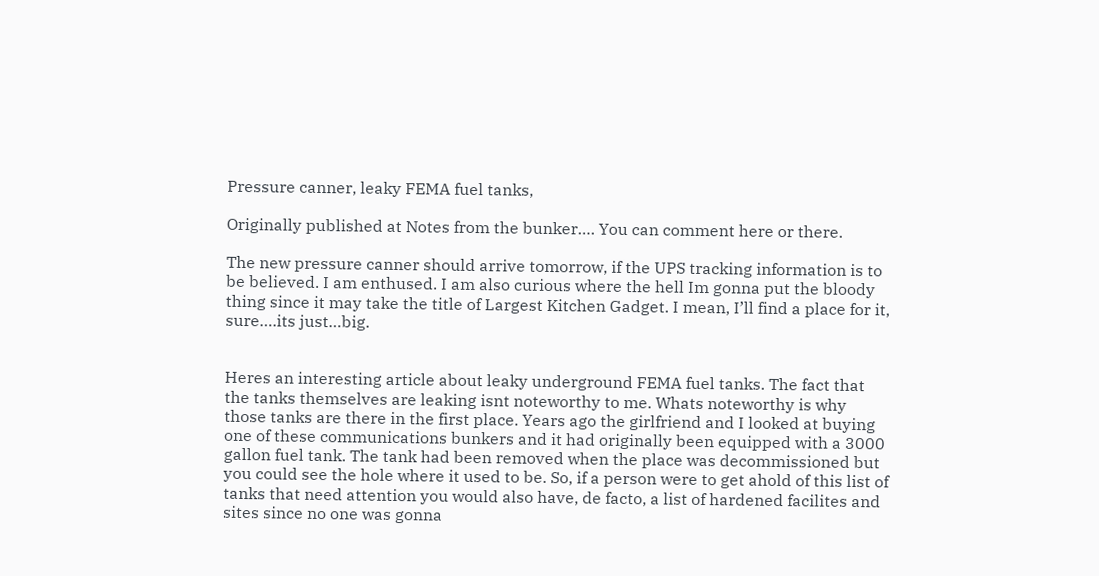Pressure canner, leaky FEMA fuel tanks,

Originally published at Notes from the bunker…. You can comment here or there.

The new pressure canner should arrive tomorrow, if the UPS tracking information is to be believed. I am enthused. I am also curious where the hell Im gonna put the bloody thing since it may take the title of Largest Kitchen Gadget. I mean, I’ll find a place for it, sure….its just…big.


Heres an interesting article about leaky underground FEMA fuel tanks. The fact that the tanks themselves are leaking isnt noteworthy to me. Whats noteworthy is why those tanks are there in the first place. Years ago the girlfriend and I looked at buying one of these communications bunkers and it had originally been equipped with a 3000 gallon fuel tank. The tank had been removed when the place was decommissioned but you could see the hole where it used to be. So, if a person were to get ahold of this list of tanks that need attention you would also have, de facto, a list of hardened facilites and sites since no one was gonna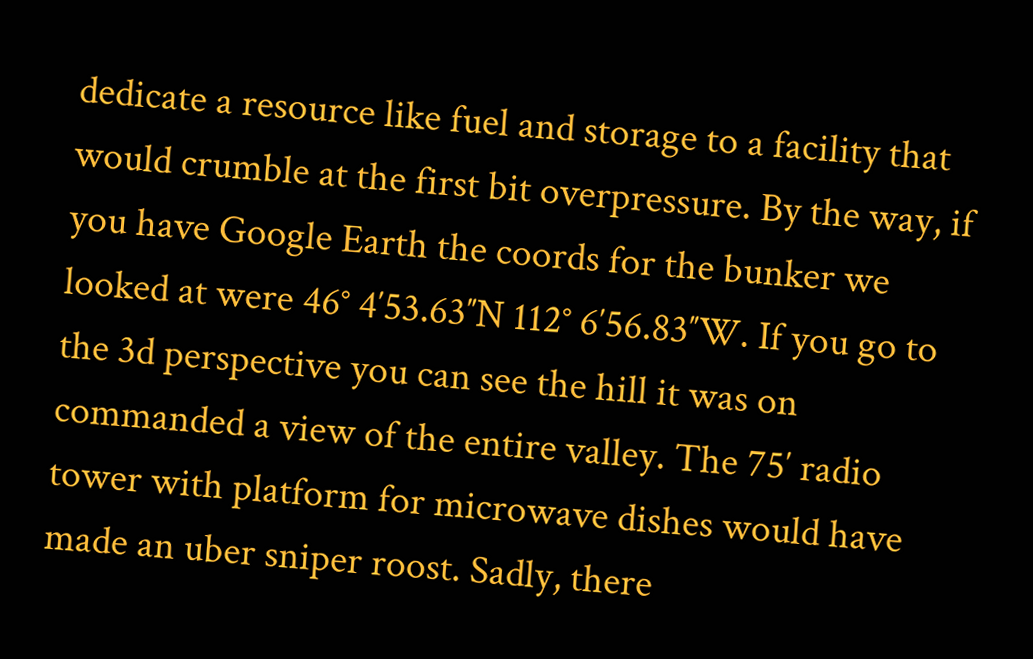dedicate a resource like fuel and storage to a facility that would crumble at the first bit overpressure. By the way, if you have Google Earth the coords for the bunker we looked at were 46° 4′53.63″N 112° 6′56.83″W. If you go to the 3d perspective you can see the hill it was on commanded a view of the entire valley. The 75′ radio tower with platform for microwave dishes would have made an uber sniper roost. Sadly, there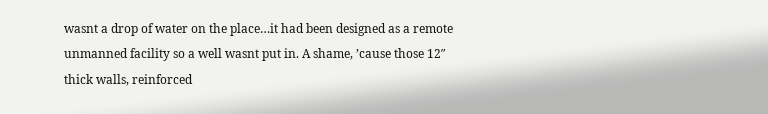wasnt a drop of water on the place…it had been designed as a remote unmanned facility so a well wasnt put in. A shame, ’cause those 12″ thick walls, reinforced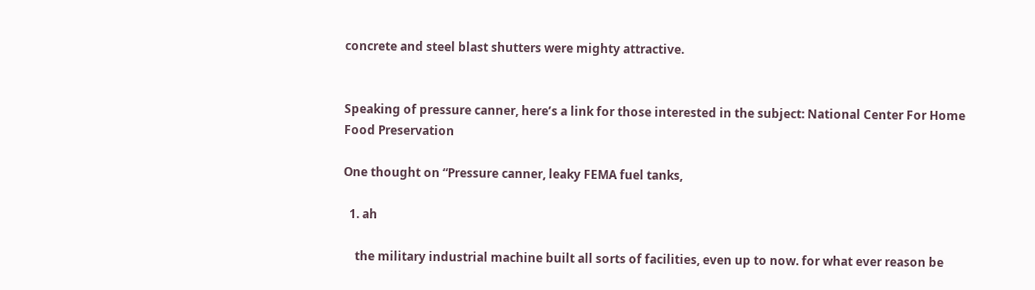concrete and steel blast shutters were mighty attractive.


Speaking of pressure canner, here’s a link for those interested in the subject: National Center For Home Food Preservation

One thought on “Pressure canner, leaky FEMA fuel tanks,

  1. ah

    the military industrial machine built all sorts of facilities, even up to now. for what ever reason be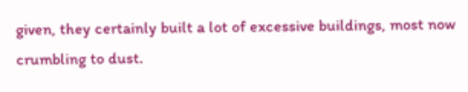given, they certainly built a lot of excessive buildings, most now crumbling to dust.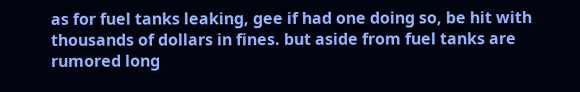as for fuel tanks leaking, gee if had one doing so, be hit with thousands of dollars in fines. but aside from fuel tanks are rumored long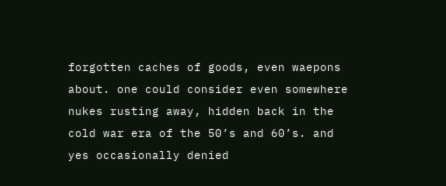forgotten caches of goods, even waepons about. one could consider even somewhere nukes rusting away, hidden back in the cold war era of the 50’s and 60’s. and yes occasionally denied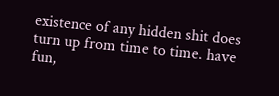existence of any hidden shit does turn up from time to time. have fun,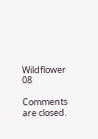Wildflower 08

Comments are closed.